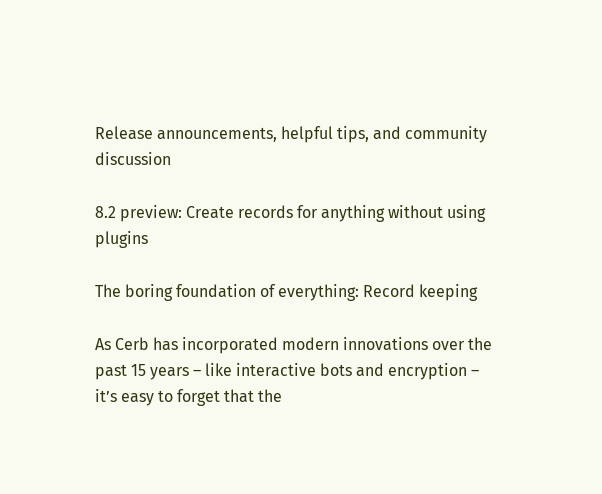Release announcements, helpful tips, and community discussion

8.2 preview: Create records for anything without using plugins

The boring foundation of everything: Record keeping

As Cerb has incorporated modern innovations over the past 15 years – like interactive bots and encryption – it’s easy to forget that the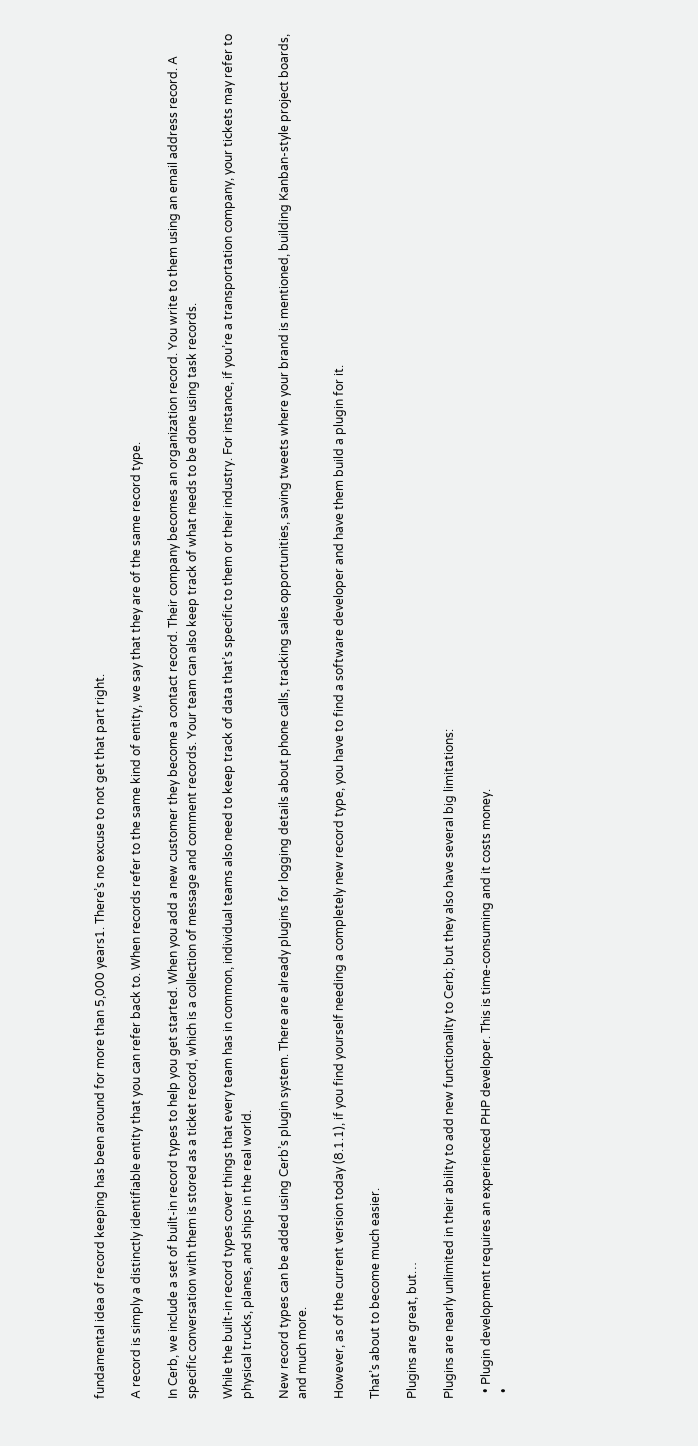fundamental idea of record keeping has been around for more than 5,000 years1. There’s no excuse to not get that part right.

A record is simply a distinctly identifiable entity that you can refer back to. When records refer to the same kind of entity, we say that they are of the same record type.

In Cerb, we include a set of built-in record types to help you get started. When you add a new customer they become a contact record. Their company becomes an organization record. You write to them using an email address record. A specific conversation with them is stored as a ticket record, which is a collection of message and comment records. Your team can also keep track of what needs to be done using task records.

While the built-in record types cover things that every team has in common, individual teams also need to keep track of data that’s specific to them or their industry. For instance, if you’re a transportation company, your tickets may refer to physical trucks, planes, and ships in the real world.

New record types can be added using Cerb’s plugin system. There are already plugins for logging details about phone calls, tracking sales opportunities, saving tweets where your brand is mentioned, building Kanban-style project boards, and much more.

However, as of the current version today (8.1.1), if you find yourself needing a completely new record type, you have to find a software developer and have them build a plugin for it.

That’s about to become much easier.

Plugins are great, but…

Plugins are nearly unlimited in their ability to add new functionality to Cerb; but they also have several big limitations:

  • Plugin development requires an experienced PHP developer. This is time-consuming and it costs money.
  •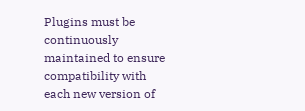Plugins must be continuously maintained to ensure compatibility with each new version of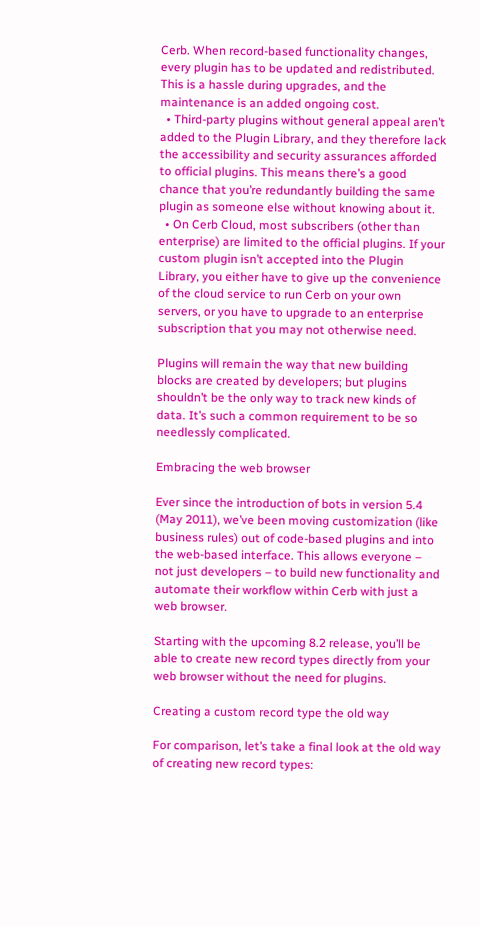Cerb. When record-based functionality changes, every plugin has to be updated and redistributed. This is a hassle during upgrades, and the maintenance is an added ongoing cost.
  • Third-party plugins without general appeal aren’t added to the Plugin Library, and they therefore lack the accessibility and security assurances afforded to official plugins. This means there’s a good chance that you’re redundantly building the same plugin as someone else without knowing about it.
  • On Cerb Cloud, most subscribers (other than enterprise) are limited to the official plugins. If your custom plugin isn’t accepted into the Plugin Library, you either have to give up the convenience of the cloud service to run Cerb on your own servers, or you have to upgrade to an enterprise subscription that you may not otherwise need.

Plugins will remain the way that new building blocks are created by developers; but plugins shouldn’t be the only way to track new kinds of data. It’s such a common requirement to be so needlessly complicated.

Embracing the web browser

Ever since the introduction of bots in version 5.4 (May 2011), we’ve been moving customization (like business rules) out of code-based plugins and into the web-based interface. This allows everyone – not just developers – to build new functionality and automate their workflow within Cerb with just a web browser.

Starting with the upcoming 8.2 release, you’ll be able to create new record types directly from your web browser without the need for plugins.

Creating a custom record type the old way

For comparison, let’s take a final look at the old way of creating new record types: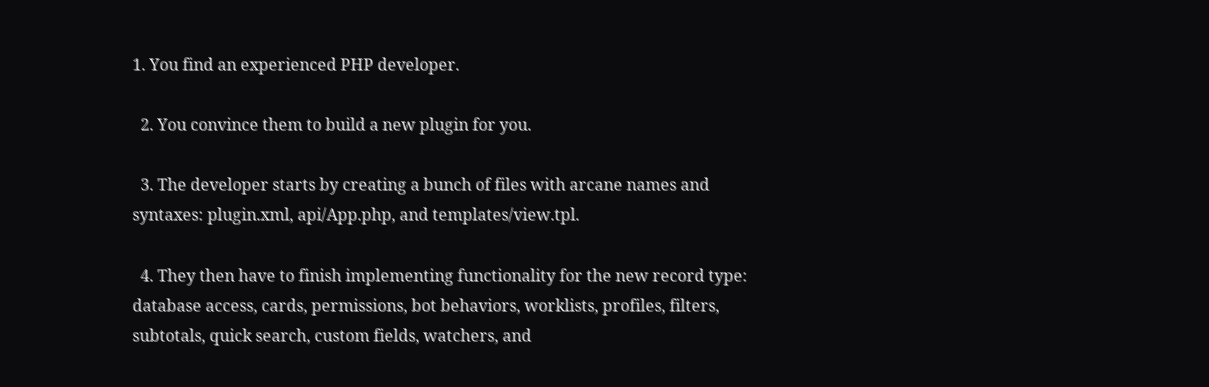1. You find an experienced PHP developer.

  2. You convince them to build a new plugin for you.

  3. The developer starts by creating a bunch of files with arcane names and syntaxes: plugin.xml, api/App.php, and templates/view.tpl.

  4. They then have to finish implementing functionality for the new record type: database access, cards, permissions, bot behaviors, worklists, profiles, filters, subtotals, quick search, custom fields, watchers, and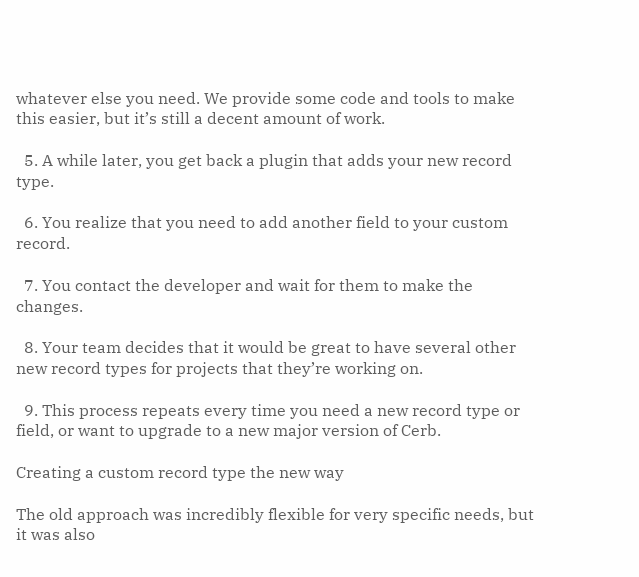whatever else you need. We provide some code and tools to make this easier, but it’s still a decent amount of work.

  5. A while later, you get back a plugin that adds your new record type.

  6. You realize that you need to add another field to your custom record.

  7. You contact the developer and wait for them to make the changes.

  8. Your team decides that it would be great to have several other new record types for projects that they’re working on.

  9. This process repeats every time you need a new record type or field, or want to upgrade to a new major version of Cerb.

Creating a custom record type the new way

The old approach was incredibly flexible for very specific needs, but it was also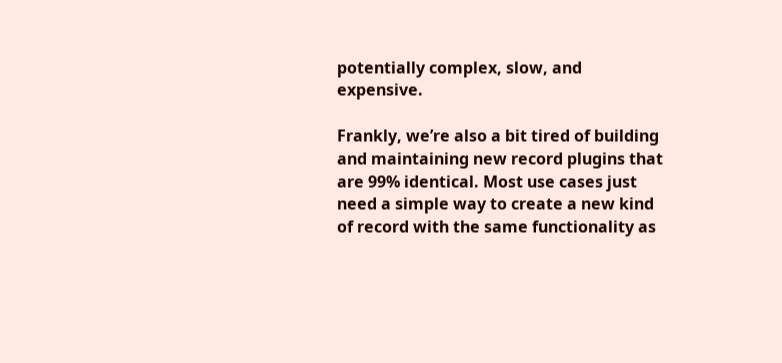potentially complex, slow, and expensive.

Frankly, we’re also a bit tired of building and maintaining new record plugins that are 99% identical. Most use cases just need a simple way to create a new kind of record with the same functionality as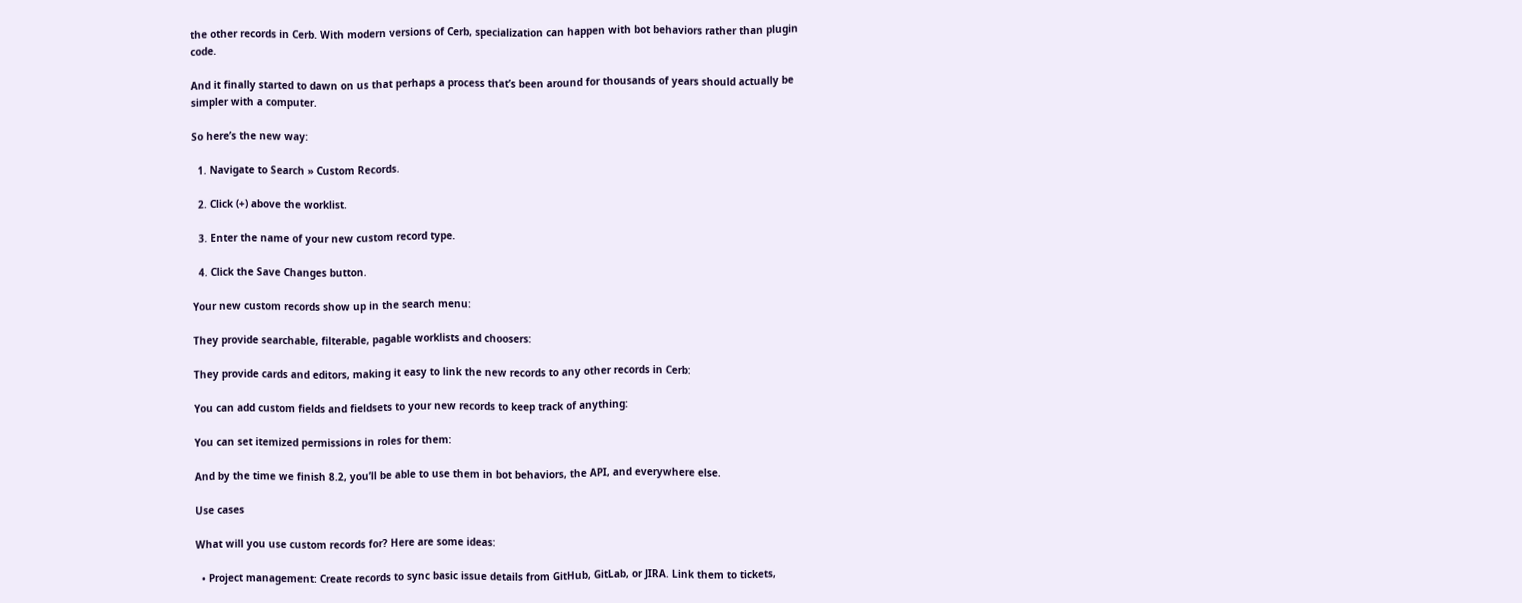the other records in Cerb. With modern versions of Cerb, specialization can happen with bot behaviors rather than plugin code.

And it finally started to dawn on us that perhaps a process that’s been around for thousands of years should actually be simpler with a computer.

So here’s the new way:

  1. Navigate to Search » Custom Records.

  2. Click (+) above the worklist.

  3. Enter the name of your new custom record type.

  4. Click the Save Changes button.

Your new custom records show up in the search menu:

They provide searchable, filterable, pagable worklists and choosers:

They provide cards and editors, making it easy to link the new records to any other records in Cerb:

You can add custom fields and fieldsets to your new records to keep track of anything:

You can set itemized permissions in roles for them:

And by the time we finish 8.2, you’ll be able to use them in bot behaviors, the API, and everywhere else.

Use cases

What will you use custom records for? Here are some ideas:

  • Project management: Create records to sync basic issue details from GitHub, GitLab, or JIRA. Link them to tickets,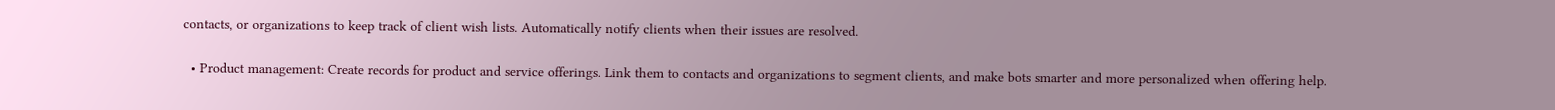contacts, or organizations to keep track of client wish lists. Automatically notify clients when their issues are resolved.

  • Product management: Create records for product and service offerings. Link them to contacts and organizations to segment clients, and make bots smarter and more personalized when offering help.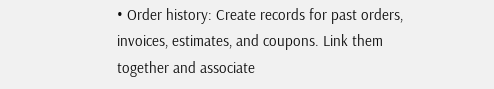• Order history: Create records for past orders, invoices, estimates, and coupons. Link them together and associate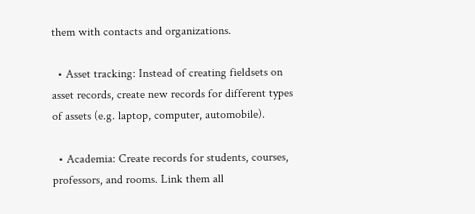them with contacts and organizations.

  • Asset tracking: Instead of creating fieldsets on asset records, create new records for different types of assets (e.g. laptop, computer, automobile).

  • Academia: Create records for students, courses, professors, and rooms. Link them all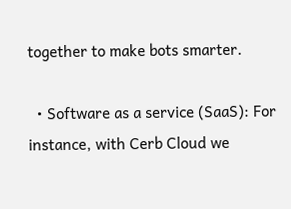together to make bots smarter.

  • Software as a service (SaaS): For instance, with Cerb Cloud we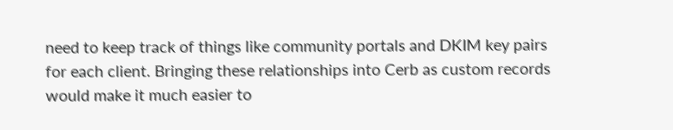need to keep track of things like community portals and DKIM key pairs for each client. Bringing these relationships into Cerb as custom records would make it much easier to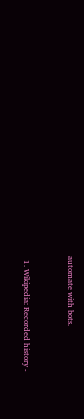automate with bots.


  1. Wikipedia: Recorded history -